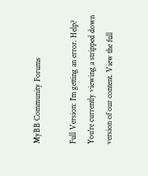MyBB Community Forums

Full Version: I'm getting an error. Help?
You're currently viewing a stripped down version of our content. View the full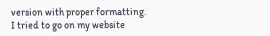version with proper formatting.
I tried to go on my website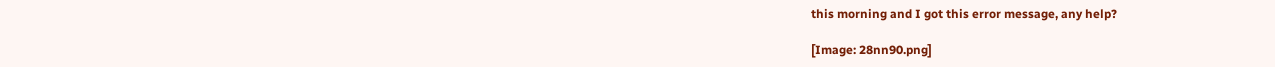this morning and I got this error message, any help?

[Image: 28nn90.png]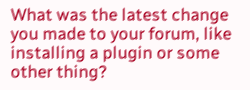What was the latest change you made to your forum, like installing a plugin or some other thing?